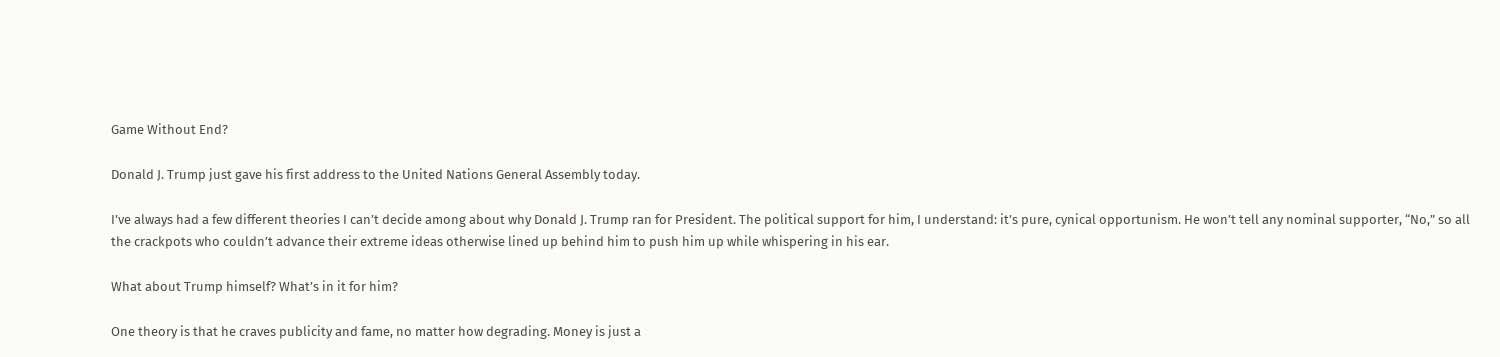Game Without End?

Donald J. Trump just gave his first address to the United Nations General Assembly today.

I’ve always had a few different theories I can’t decide among about why Donald J. Trump ran for President. The political support for him, I understand: it’s pure, cynical opportunism. He won’t tell any nominal supporter, “No,” so all the crackpots who couldn’t advance their extreme ideas otherwise lined up behind him to push him up while whispering in his ear.

What about Trump himself? What’s in it for him?

One theory is that he craves publicity and fame, no matter how degrading. Money is just a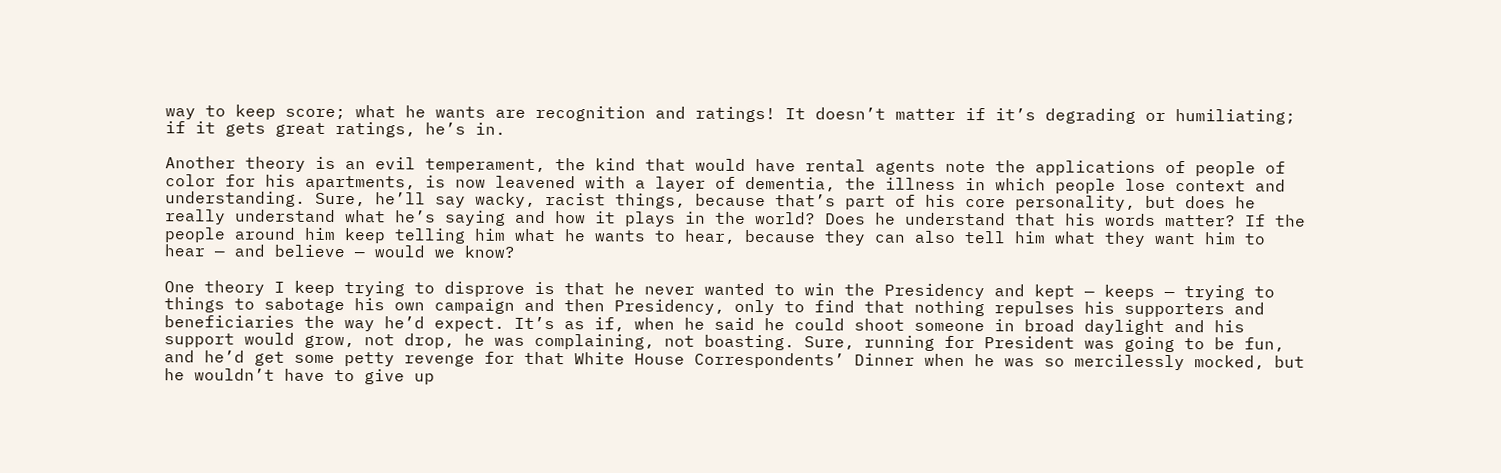way to keep score; what he wants are recognition and ratings! It doesn’t matter if it’s degrading or humiliating; if it gets great ratings, he’s in.

Another theory is an evil temperament, the kind that would have rental agents note the applications of people of color for his apartments, is now leavened with a layer of dementia, the illness in which people lose context and understanding. Sure, he’ll say wacky, racist things, because that’s part of his core personality, but does he really understand what he’s saying and how it plays in the world? Does he understand that his words matter? If the people around him keep telling him what he wants to hear, because they can also tell him what they want him to hear — and believe — would we know?

One theory I keep trying to disprove is that he never wanted to win the Presidency and kept — keeps — trying to things to sabotage his own campaign and then Presidency, only to find that nothing repulses his supporters and beneficiaries the way he’d expect. It’s as if, when he said he could shoot someone in broad daylight and his support would grow, not drop, he was complaining, not boasting. Sure, running for President was going to be fun, and he’d get some petty revenge for that White House Correspondents’ Dinner when he was so mercilessly mocked, but he wouldn’t have to give up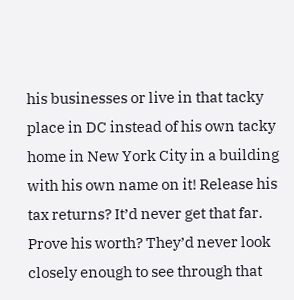his businesses or live in that tacky place in DC instead of his own tacky home in New York City in a building with his own name on it! Release his tax returns? It’d never get that far. Prove his worth? They’d never look closely enough to see through that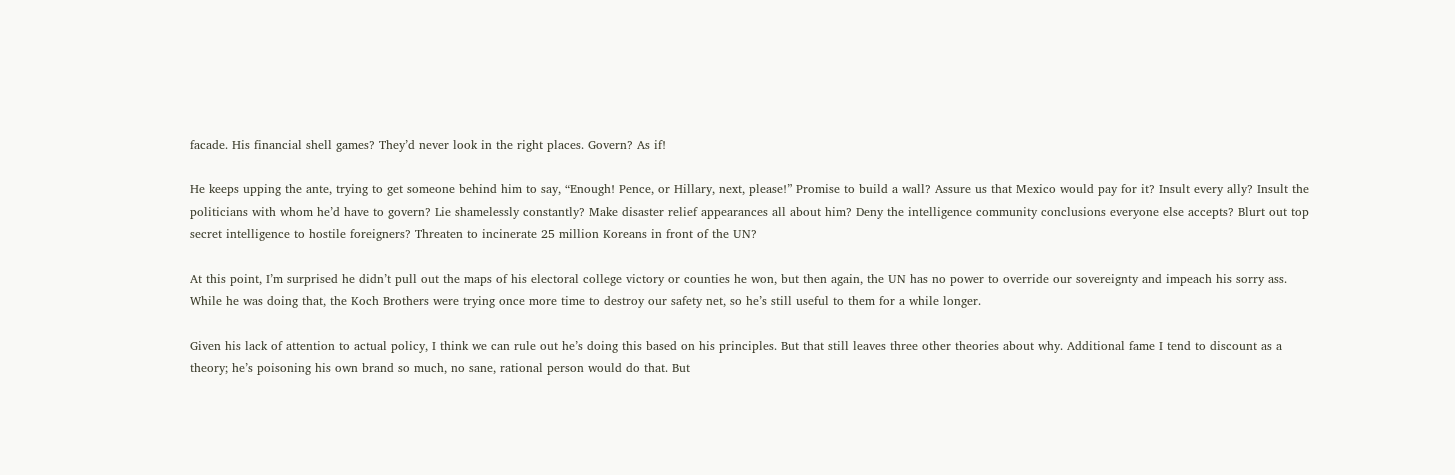facade. His financial shell games? They’d never look in the right places. Govern? As if!

He keeps upping the ante, trying to get someone behind him to say, “Enough! Pence, or Hillary, next, please!” Promise to build a wall? Assure us that Mexico would pay for it? Insult every ally? Insult the politicians with whom he’d have to govern? Lie shamelessly constantly? Make disaster relief appearances all about him? Deny the intelligence community conclusions everyone else accepts? Blurt out top secret intelligence to hostile foreigners? Threaten to incinerate 25 million Koreans in front of the UN?

At this point, I’m surprised he didn’t pull out the maps of his electoral college victory or counties he won, but then again, the UN has no power to override our sovereignty and impeach his sorry ass. While he was doing that, the Koch Brothers were trying once more time to destroy our safety net, so he’s still useful to them for a while longer.

Given his lack of attention to actual policy, I think we can rule out he’s doing this based on his principles. But that still leaves three other theories about why. Additional fame I tend to discount as a theory; he’s poisoning his own brand so much, no sane, rational person would do that. But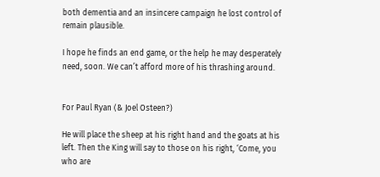both dementia and an insincere campaign he lost control of remain plausible.

I hope he finds an end game, or the help he may desperately need, soon. We can’t afford more of his thrashing around.


For Paul Ryan (& Joel Osteen?)

He will place the sheep at his right hand and the goats at his left. Then the King will say to those on his right, ‘Come, you who are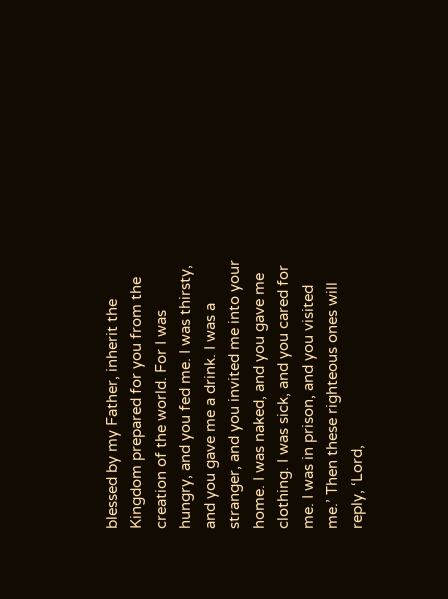blessed by my Father, inherit the Kingdom prepared for you from the creation of the world. For I was hungry, and you fed me. I was thirsty, and you gave me a drink. I was a stranger, and you invited me into your home. I was naked, and you gave me clothing. I was sick, and you cared for me. I was in prison, and you visited me.’ Then these righteous ones will reply, ‘Lord,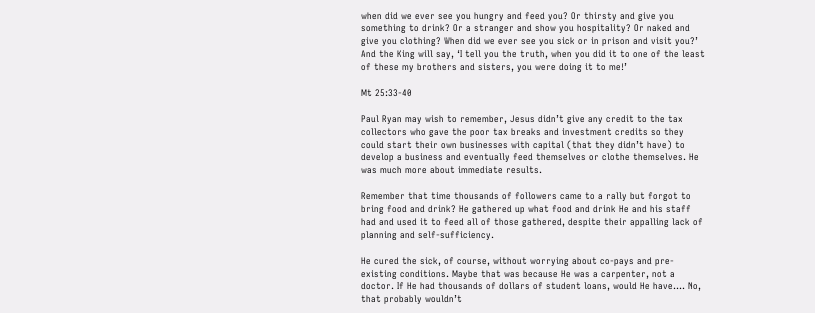when did we ever see you hungry and feed you? Or thirsty and give you something to drink? Or a stranger and show you hospitality? Or naked and give you clothing? When did we ever see you sick or in prison and visit you?’ And the King will say, ‘I tell you the truth, when you did it to one of the least of these my brothers and sisters, you were doing it to me!’

Mt 25:33-40

Paul Ryan may wish to remember, Jesus didn’t give any credit to the tax collectors who gave the poor tax breaks and investment credits so they could start their own businesses with capital (that they didn’t have) to develop a business and eventually feed themselves or clothe themselves. He was much more about immediate results.

Remember that time thousands of followers came to a rally but forgot to bring food and drink? He gathered up what food and drink He and his staff had and used it to feed all of those gathered, despite their appalling lack of planning and self-sufficiency.

He cured the sick, of course, without worrying about co-pays and pre-existing conditions. Maybe that was because He was a carpenter, not a doctor. If He had thousands of dollars of student loans, would He have…. No, that probably wouldn’t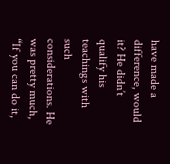have made a difference, would it? He didn’t qualify his teachings with such considerations. He was pretty much, “If you can do it,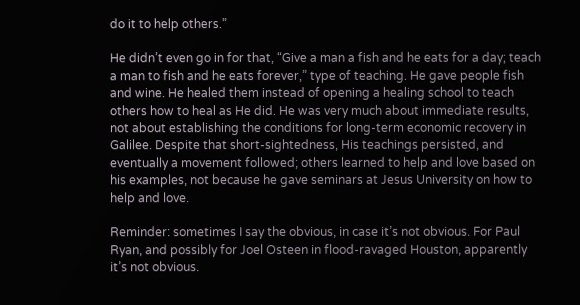do it to help others.”

He didn’t even go in for that, “Give a man a fish and he eats for a day; teach a man to fish and he eats forever,” type of teaching. He gave people fish and wine. He healed them instead of opening a healing school to teach others how to heal as He did. He was very much about immediate results, not about establishing the conditions for long-term economic recovery in Galilee. Despite that short-sightedness, His teachings persisted, and eventually a movement followed; others learned to help and love based on his examples, not because he gave seminars at Jesus University on how to help and love.

Reminder: sometimes I say the obvious, in case it’s not obvious. For Paul Ryan, and possibly for Joel Osteen in flood-ravaged Houston, apparently it’s not obvious.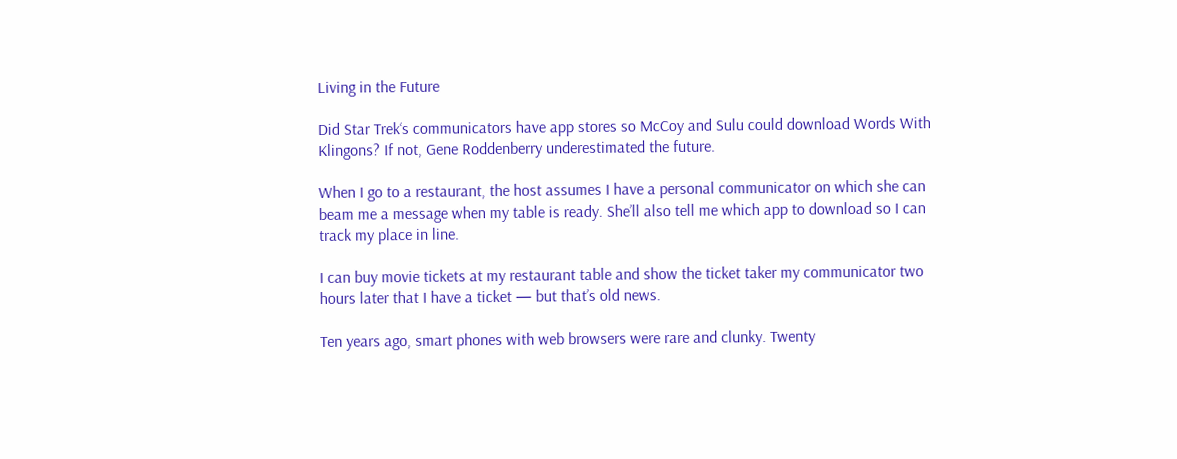Living in the Future

Did Star Trek‘s communicators have app stores so McCoy and Sulu could download Words With Klingons? If not, Gene Roddenberry underestimated the future.

When I go to a restaurant, the host assumes I have a personal communicator on which she can beam me a message when my table is ready. She’ll also tell me which app to download so I can track my place in line.

I can buy movie tickets at my restaurant table and show the ticket taker my communicator two hours later that I have a ticket — but that’s old news.

Ten years ago, smart phones with web browsers were rare and clunky. Twenty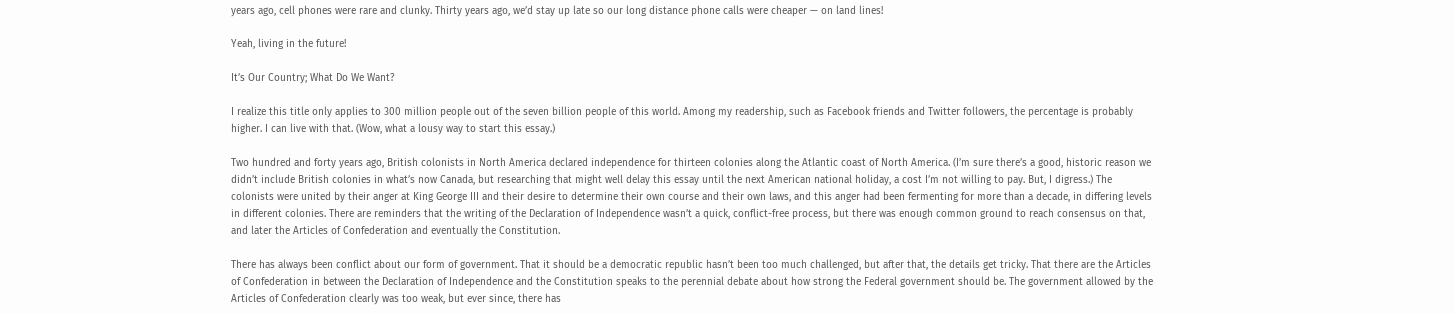years ago, cell phones were rare and clunky. Thirty years ago, we’d stay up late so our long distance phone calls were cheaper — on land lines!

Yeah, living in the future!

It’s Our Country; What Do We Want?

I realize this title only applies to 300 million people out of the seven billion people of this world. Among my readership, such as Facebook friends and Twitter followers, the percentage is probably higher. I can live with that. (Wow, what a lousy way to start this essay.)

Two hundred and forty years ago, British colonists in North America declared independence for thirteen colonies along the Atlantic coast of North America. (I’m sure there’s a good, historic reason we didn’t include British colonies in what’s now Canada, but researching that might well delay this essay until the next American national holiday, a cost I’m not willing to pay. But, I digress.) The colonists were united by their anger at King George III and their desire to determine their own course and their own laws, and this anger had been fermenting for more than a decade, in differing levels in different colonies. There are reminders that the writing of the Declaration of Independence wasn’t a quick, conflict-free process, but there was enough common ground to reach consensus on that, and later the Articles of Confederation and eventually the Constitution.

There has always been conflict about our form of government. That it should be a democratic republic hasn’t been too much challenged, but after that, the details get tricky. That there are the Articles of Confederation in between the Declaration of Independence and the Constitution speaks to the perennial debate about how strong the Federal government should be. The government allowed by the Articles of Confederation clearly was too weak, but ever since, there has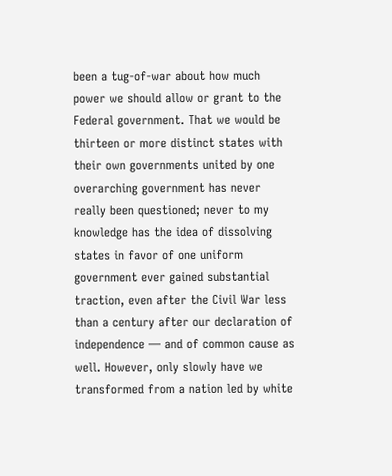been a tug-of-war about how much power we should allow or grant to the Federal government. That we would be thirteen or more distinct states with their own governments united by one overarching government has never really been questioned; never to my knowledge has the idea of dissolving states in favor of one uniform government ever gained substantial traction, even after the Civil War less than a century after our declaration of independence — and of common cause as well. However, only slowly have we transformed from a nation led by white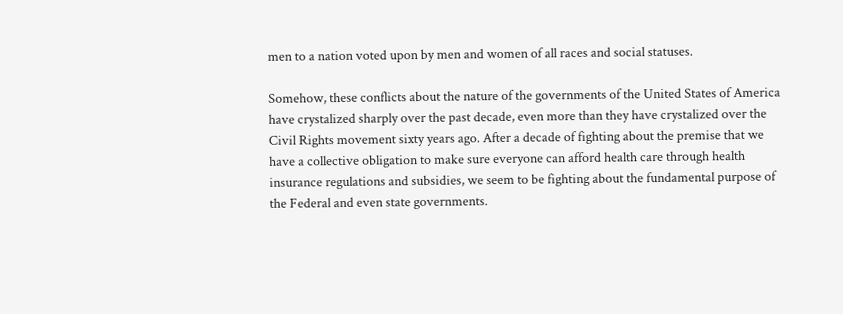men to a nation voted upon by men and women of all races and social statuses.

Somehow, these conflicts about the nature of the governments of the United States of America have crystalized sharply over the past decade, even more than they have crystalized over the Civil Rights movement sixty years ago. After a decade of fighting about the premise that we have a collective obligation to make sure everyone can afford health care through health insurance regulations and subsidies, we seem to be fighting about the fundamental purpose of the Federal and even state governments.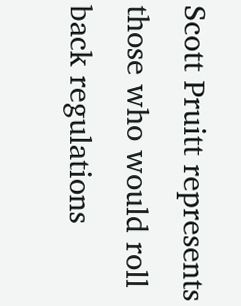Scott Pruitt represents those who would roll back regulations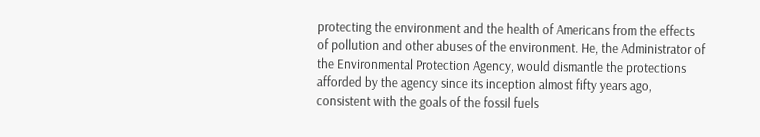protecting the environment and the health of Americans from the effects of pollution and other abuses of the environment. He, the Administrator of the Environmental Protection Agency, would dismantle the protections afforded by the agency since its inception almost fifty years ago, consistent with the goals of the fossil fuels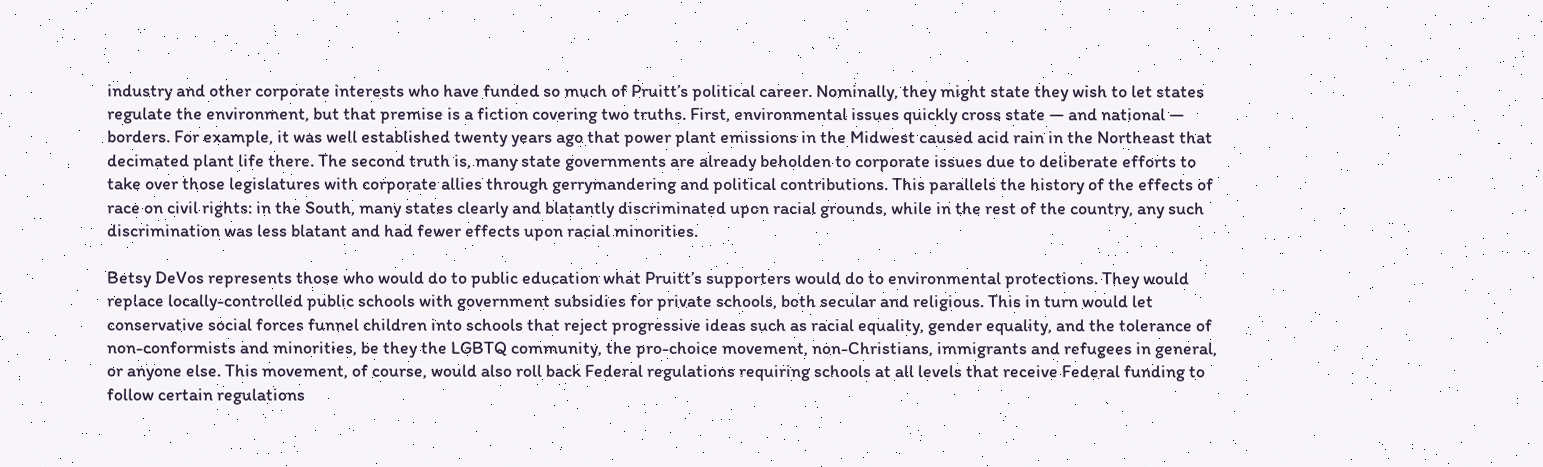industry and other corporate interests who have funded so much of Pruitt’s political career. Nominally, they might state they wish to let states regulate the environment, but that premise is a fiction covering two truths. First, environmental issues quickly cross state — and national — borders. For example, it was well established twenty years ago that power plant emissions in the Midwest caused acid rain in the Northeast that decimated plant life there. The second truth is, many state governments are already beholden to corporate issues due to deliberate efforts to take over those legislatures with corporate allies through gerrymandering and political contributions. This parallels the history of the effects of race on civil rights: in the South, many states clearly and blatantly discriminated upon racial grounds, while in the rest of the country, any such discrimination was less blatant and had fewer effects upon racial minorities.

Betsy DeVos represents those who would do to public education what Pruitt’s supporters would do to environmental protections. They would replace locally-controlled public schools with government subsidies for private schools, both secular and religious. This in turn would let conservative social forces funnel children into schools that reject progressive ideas such as racial equality, gender equality, and the tolerance of non-conformists and minorities, be they the LGBTQ community, the pro-choice movement, non-Christians, immigrants and refugees in general, or anyone else. This movement, of course, would also roll back Federal regulations requiring schools at all levels that receive Federal funding to follow certain regulations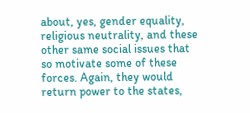about, yes, gender equality, religious neutrality, and these other same social issues that so motivate some of these forces. Again, they would return power to the states,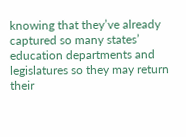knowing that they’ve already captured so many states’ education departments and legislatures so they may return their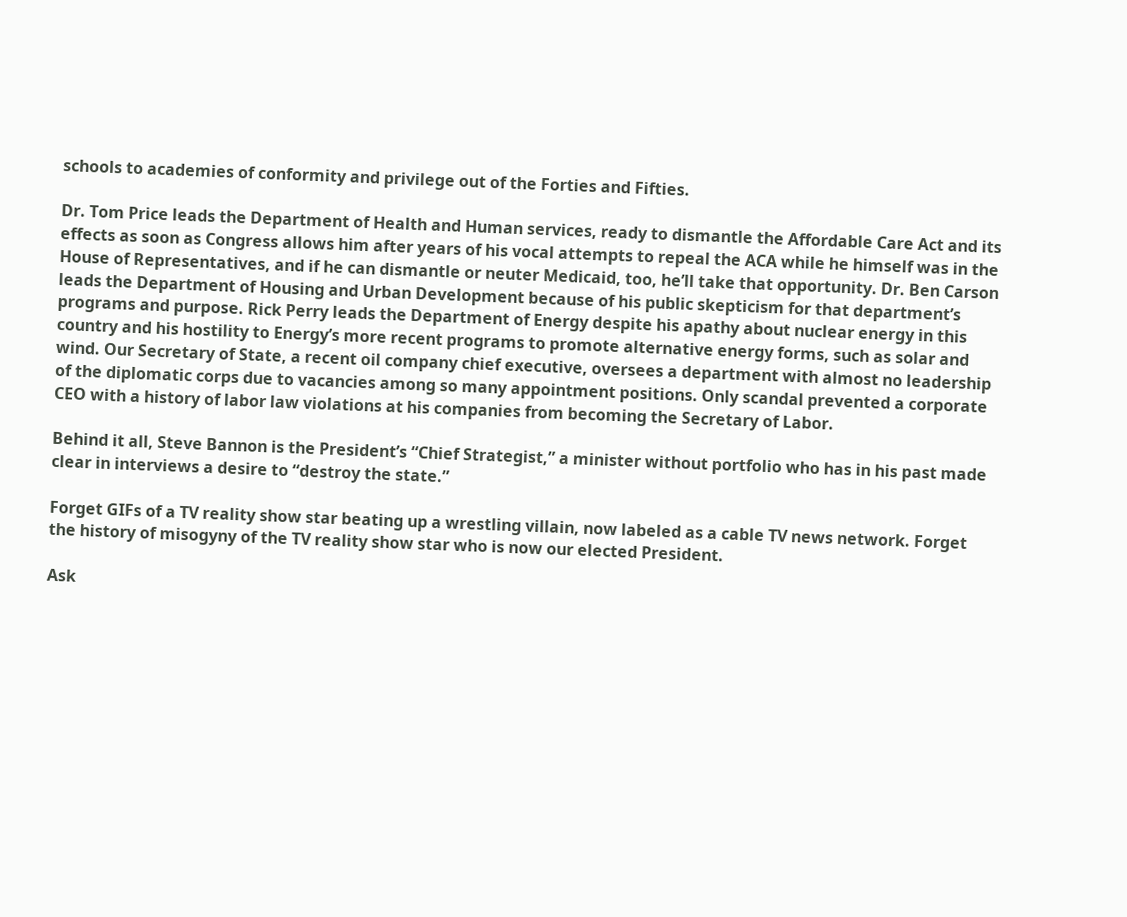schools to academies of conformity and privilege out of the Forties and Fifties.

Dr. Tom Price leads the Department of Health and Human services, ready to dismantle the Affordable Care Act and its effects as soon as Congress allows him after years of his vocal attempts to repeal the ACA while he himself was in the House of Representatives, and if he can dismantle or neuter Medicaid, too, he’ll take that opportunity. Dr. Ben Carson leads the Department of Housing and Urban Development because of his public skepticism for that department’s programs and purpose. Rick Perry leads the Department of Energy despite his apathy about nuclear energy in this country and his hostility to Energy’s more recent programs to promote alternative energy forms, such as solar and wind. Our Secretary of State, a recent oil company chief executive, oversees a department with almost no leadership of the diplomatic corps due to vacancies among so many appointment positions. Only scandal prevented a corporate CEO with a history of labor law violations at his companies from becoming the Secretary of Labor.

Behind it all, Steve Bannon is the President’s “Chief Strategist,” a minister without portfolio who has in his past made clear in interviews a desire to “destroy the state.”

Forget GIFs of a TV reality show star beating up a wrestling villain, now labeled as a cable TV news network. Forget the history of misogyny of the TV reality show star who is now our elected President.

Ask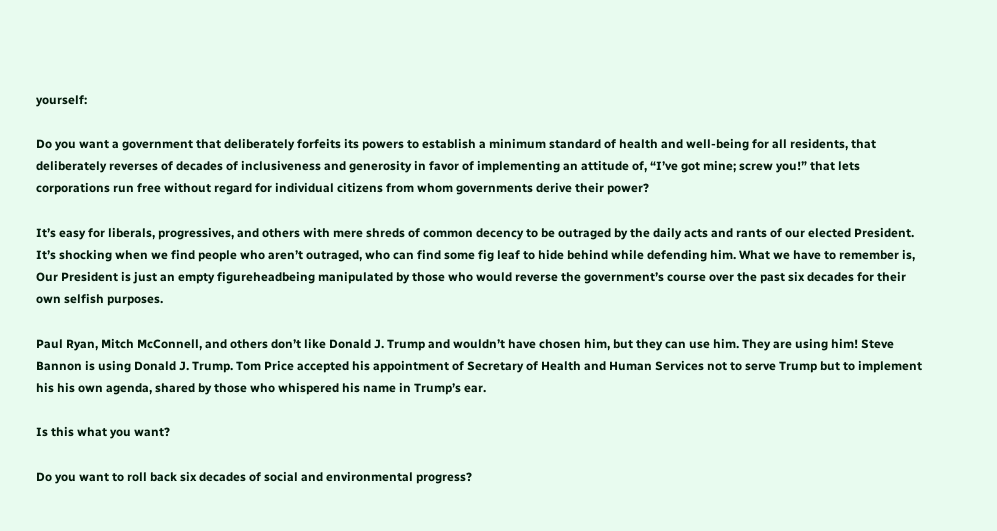yourself:

Do you want a government that deliberately forfeits its powers to establish a minimum standard of health and well-being for all residents, that deliberately reverses of decades of inclusiveness and generosity in favor of implementing an attitude of, “I’ve got mine; screw you!” that lets corporations run free without regard for individual citizens from whom governments derive their power?

It’s easy for liberals, progressives, and others with mere shreds of common decency to be outraged by the daily acts and rants of our elected President. It’s shocking when we find people who aren’t outraged, who can find some fig leaf to hide behind while defending him. What we have to remember is, Our President is just an empty figureheadbeing manipulated by those who would reverse the government’s course over the past six decades for their own selfish purposes.

Paul Ryan, Mitch McConnell, and others don’t like Donald J. Trump and wouldn’t have chosen him, but they can use him. They are using him! Steve Bannon is using Donald J. Trump. Tom Price accepted his appointment of Secretary of Health and Human Services not to serve Trump but to implement his his own agenda, shared by those who whispered his name in Trump’s ear.

Is this what you want?

Do you want to roll back six decades of social and environmental progress?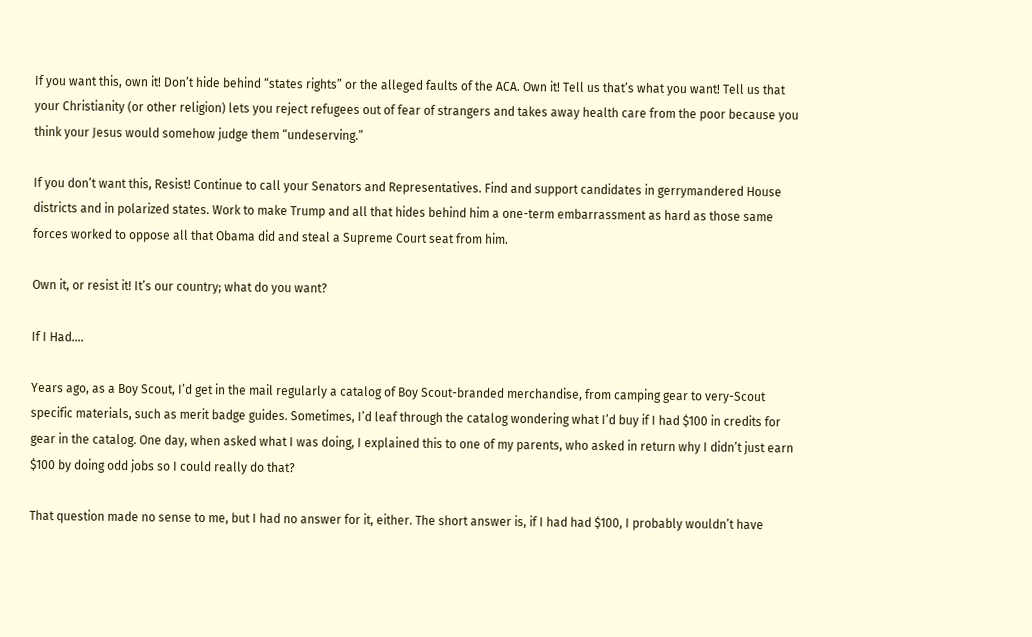If you want this, own it! Don’t hide behind “states rights” or the alleged faults of the ACA. Own it! Tell us that’s what you want! Tell us that your Christianity (or other religion) lets you reject refugees out of fear of strangers and takes away health care from the poor because you think your Jesus would somehow judge them “undeserving.”

If you don’t want this, Resist! Continue to call your Senators and Representatives. Find and support candidates in gerrymandered House districts and in polarized states. Work to make Trump and all that hides behind him a one-term embarrassment as hard as those same forces worked to oppose all that Obama did and steal a Supreme Court seat from him.

Own it, or resist it! It’s our country; what do you want?

If I Had….

Years ago, as a Boy Scout, I’d get in the mail regularly a catalog of Boy Scout-branded merchandise, from camping gear to very-Scout specific materials, such as merit badge guides. Sometimes, I’d leaf through the catalog wondering what I’d buy if I had $100 in credits for gear in the catalog. One day, when asked what I was doing, I explained this to one of my parents, who asked in return why I didn’t just earn $100 by doing odd jobs so I could really do that?

That question made no sense to me, but I had no answer for it, either. The short answer is, if I had had $100, I probably wouldn’t have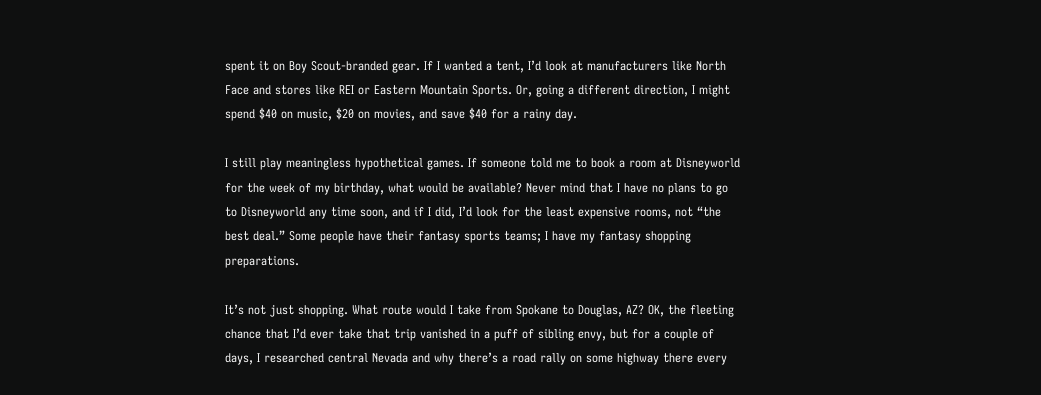spent it on Boy Scout-branded gear. If I wanted a tent, I’d look at manufacturers like North Face and stores like REI or Eastern Mountain Sports. Or, going a different direction, I might spend $40 on music, $20 on movies, and save $40 for a rainy day.

I still play meaningless hypothetical games. If someone told me to book a room at Disneyworld for the week of my birthday, what would be available? Never mind that I have no plans to go to Disneyworld any time soon, and if I did, I’d look for the least expensive rooms, not “the best deal.” Some people have their fantasy sports teams; I have my fantasy shopping preparations.

It’s not just shopping. What route would I take from Spokane to Douglas, AZ? OK, the fleeting chance that I’d ever take that trip vanished in a puff of sibling envy, but for a couple of days, I researched central Nevada and why there’s a road rally on some highway there every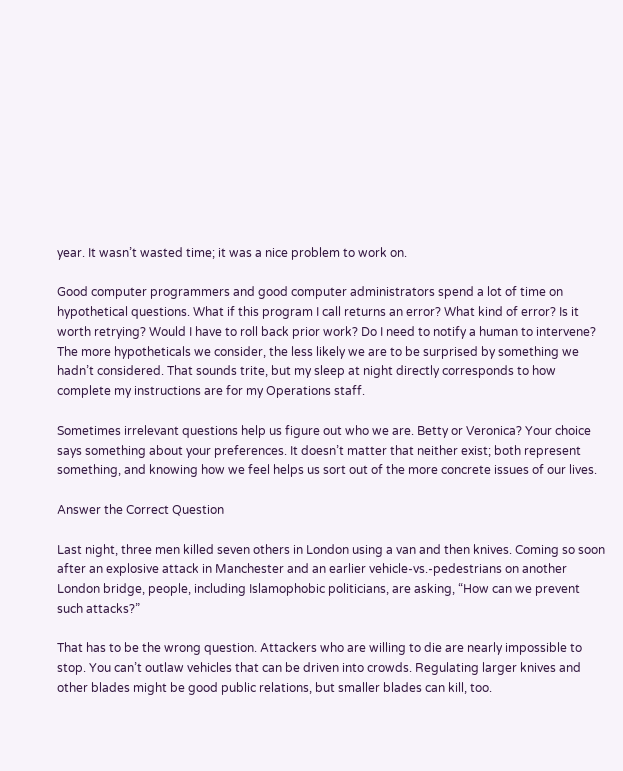year. It wasn’t wasted time; it was a nice problem to work on.

Good computer programmers and good computer administrators spend a lot of time on hypothetical questions. What if this program I call returns an error? What kind of error? Is it worth retrying? Would I have to roll back prior work? Do I need to notify a human to intervene? The more hypotheticals we consider, the less likely we are to be surprised by something we hadn’t considered. That sounds trite, but my sleep at night directly corresponds to how complete my instructions are for my Operations staff.

Sometimes irrelevant questions help us figure out who we are. Betty or Veronica? Your choice says something about your preferences. It doesn’t matter that neither exist; both represent something, and knowing how we feel helps us sort out of the more concrete issues of our lives.

Answer the Correct Question

Last night, three men killed seven others in London using a van and then knives. Coming so soon after an explosive attack in Manchester and an earlier vehicle-vs.-pedestrians on another London bridge, people, including Islamophobic politicians, are asking, “How can we prevent such attacks?”

That has to be the wrong question. Attackers who are willing to die are nearly impossible to stop. You can’t outlaw vehicles that can be driven into crowds. Regulating larger knives and other blades might be good public relations, but smaller blades can kill, too.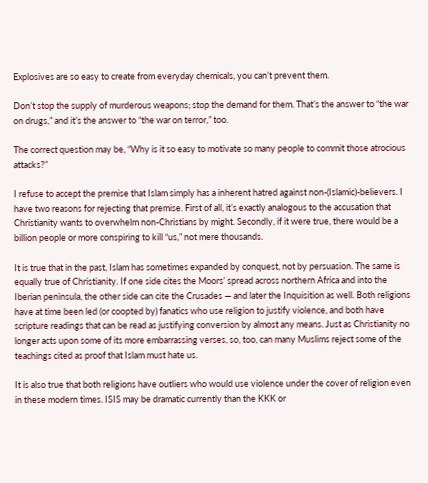Explosives are so easy to create from everyday chemicals, you can’t prevent them.

Don’t stop the supply of murderous weapons; stop the demand for them. That’s the answer to “the war on drugs,” and it’s the answer to “the war on terror,” too.

The correct question may be, “Why is it so easy to motivate so many people to commit those atrocious attacks?”

I refuse to accept the premise that Islam simply has a inherent hatred against non-(Islamic)-believers. I have two reasons for rejecting that premise. First of all, it’s exactly analogous to the accusation that Christianity wants to overwhelm non-Christians by might. Secondly, if it were true, there would be a billion people or more conspiring to kill “us,” not mere thousands.

It is true that in the past, Islam has sometimes expanded by conquest, not by persuasion. The same is equally true of Christianity. If one side cites the Moors’ spread across northern Africa and into the Iberian peninsula, the other side can cite the Crusades — and later the Inquisition as well. Both religions have at time been led (or coopted by) fanatics who use religion to justify violence, and both have scripture readings that can be read as justifying conversion by almost any means. Just as Christianity no longer acts upon some of its more embarrassing verses, so, too, can many Muslims reject some of the teachings cited as proof that Islam must hate us.

It is also true that both religions have outliers who would use violence under the cover of religion even in these modern times. ISIS may be dramatic currently than the KKK or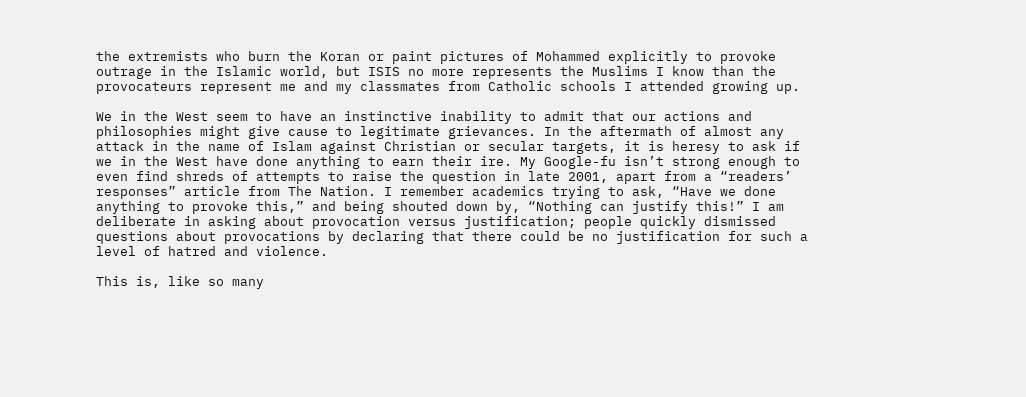the extremists who burn the Koran or paint pictures of Mohammed explicitly to provoke outrage in the Islamic world, but ISIS no more represents the Muslims I know than the provocateurs represent me and my classmates from Catholic schools I attended growing up.

We in the West seem to have an instinctive inability to admit that our actions and philosophies might give cause to legitimate grievances. In the aftermath of almost any attack in the name of Islam against Christian or secular targets, it is heresy to ask if we in the West have done anything to earn their ire. My Google-fu isn’t strong enough to even find shreds of attempts to raise the question in late 2001, apart from a “readers’ responses” article from The Nation. I remember academics trying to ask, “Have we done anything to provoke this,” and being shouted down by, “Nothing can justify this!” I am deliberate in asking about provocation versus justification; people quickly dismissed questions about provocations by declaring that there could be no justification for such a level of hatred and violence.

This is, like so many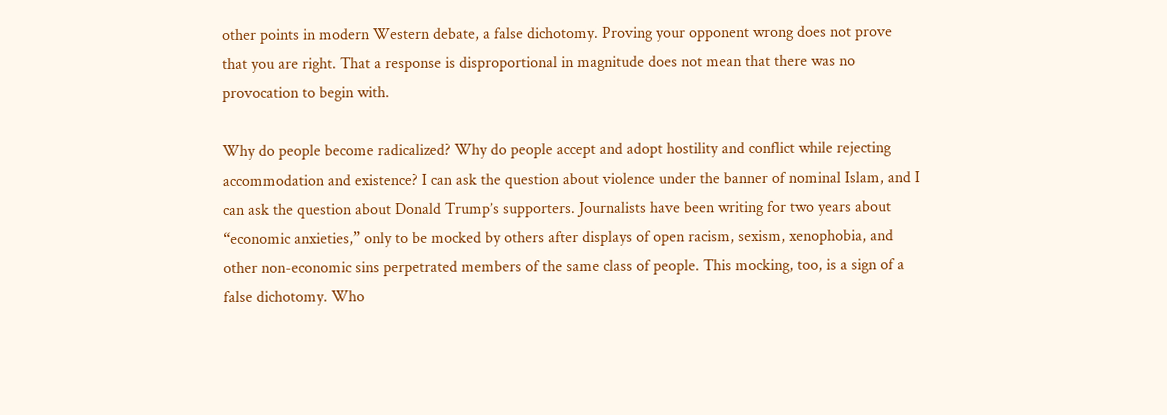other points in modern Western debate, a false dichotomy. Proving your opponent wrong does not prove that you are right. That a response is disproportional in magnitude does not mean that there was no provocation to begin with.

Why do people become radicalized? Why do people accept and adopt hostility and conflict while rejecting accommodation and existence? I can ask the question about violence under the banner of nominal Islam, and I can ask the question about Donald Trump’s supporters. Journalists have been writing for two years about “economic anxieties,” only to be mocked by others after displays of open racism, sexism, xenophobia, and other non-economic sins perpetrated members of the same class of people. This mocking, too, is a sign of a false dichotomy. Who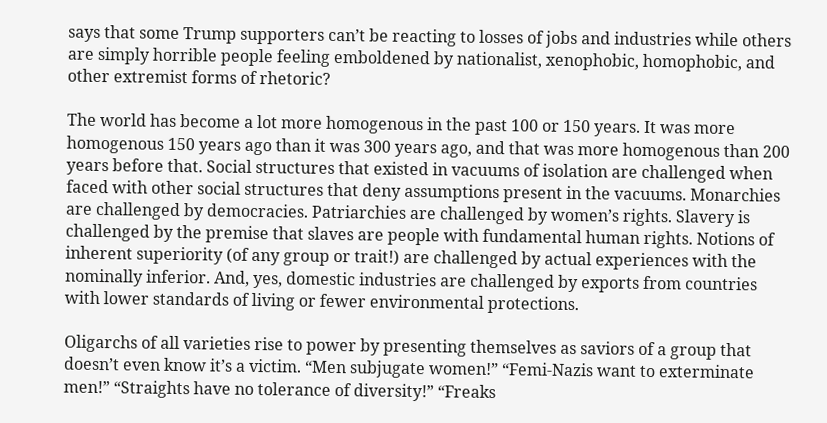says that some Trump supporters can’t be reacting to losses of jobs and industries while others are simply horrible people feeling emboldened by nationalist, xenophobic, homophobic, and other extremist forms of rhetoric?

The world has become a lot more homogenous in the past 100 or 150 years. It was more homogenous 150 years ago than it was 300 years ago, and that was more homogenous than 200 years before that. Social structures that existed in vacuums of isolation are challenged when faced with other social structures that deny assumptions present in the vacuums. Monarchies are challenged by democracies. Patriarchies are challenged by women’s rights. Slavery is challenged by the premise that slaves are people with fundamental human rights. Notions of inherent superiority (of any group or trait!) are challenged by actual experiences with the nominally inferior. And, yes, domestic industries are challenged by exports from countries with lower standards of living or fewer environmental protections.

Oligarchs of all varieties rise to power by presenting themselves as saviors of a group that doesn’t even know it’s a victim. “Men subjugate women!” “Femi-Nazis want to exterminate men!” “Straights have no tolerance of diversity!” “Freaks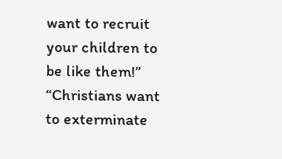want to recruit your children to be like them!” “Christians want to exterminate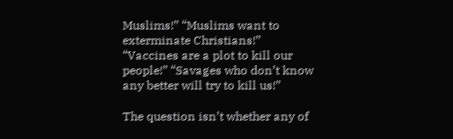Muslims!” “Muslims want to exterminate Christians!” “Vaccines are a plot to kill our people!” “Savages who don’t know any better will try to kill us!”

The question isn’t whether any of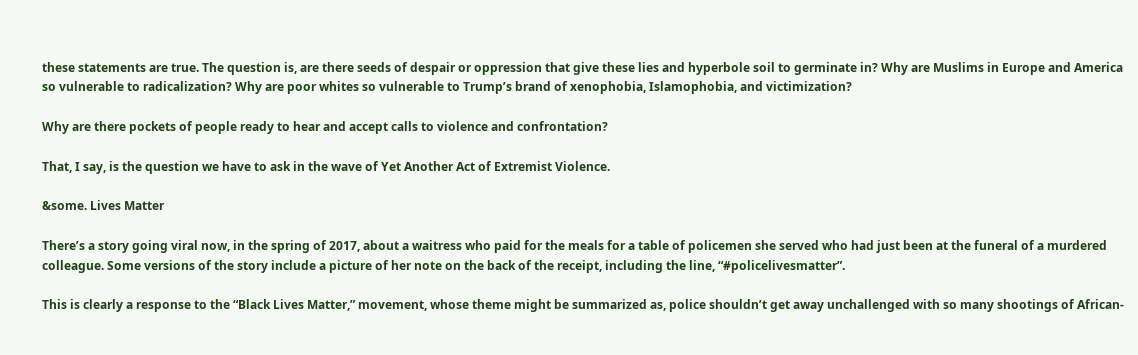these statements are true. The question is, are there seeds of despair or oppression that give these lies and hyperbole soil to germinate in? Why are Muslims in Europe and America so vulnerable to radicalization? Why are poor whites so vulnerable to Trump’s brand of xenophobia, Islamophobia, and victimization?

Why are there pockets of people ready to hear and accept calls to violence and confrontation?

That, I say, is the question we have to ask in the wave of Yet Another Act of Extremist Violence.

&some. Lives Matter

There’s a story going viral now, in the spring of 2017, about a waitress who paid for the meals for a table of policemen she served who had just been at the funeral of a murdered colleague. Some versions of the story include a picture of her note on the back of the receipt, including the line, “#policelivesmatter”.

This is clearly a response to the “Black Lives Matter,” movement, whose theme might be summarized as, police shouldn’t get away unchallenged with so many shootings of African-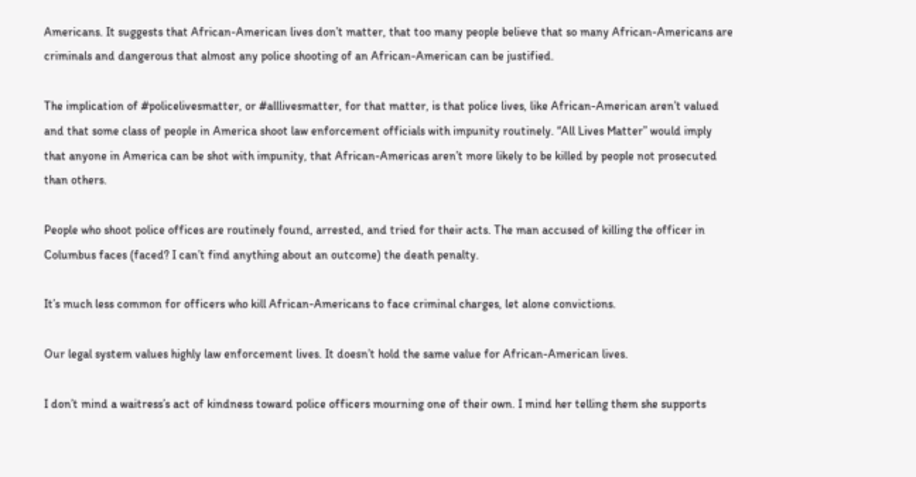Americans. It suggests that African-American lives don’t matter, that too many people believe that so many African-Americans are criminals and dangerous that almost any police shooting of an African-American can be justified.

The implication of #policelivesmatter, or #alllivesmatter, for that matter, is that police lives, like African-American aren’t valued and that some class of people in America shoot law enforcement officials with impunity routinely. “All Lives Matter” would imply that anyone in America can be shot with impunity, that African-Americas aren’t more likely to be killed by people not prosecuted than others.

People who shoot police offices are routinely found, arrested, and tried for their acts. The man accused of killing the officer in Columbus faces (faced? I can’t find anything about an outcome) the death penalty.

It’s much less common for officers who kill African-Americans to face criminal charges, let alone convictions.

Our legal system values highly law enforcement lives. It doesn’t hold the same value for African-American lives.

I don’t mind a waitress’s act of kindness toward police officers mourning one of their own. I mind her telling them she supports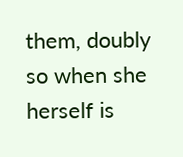them, doubly so when she herself is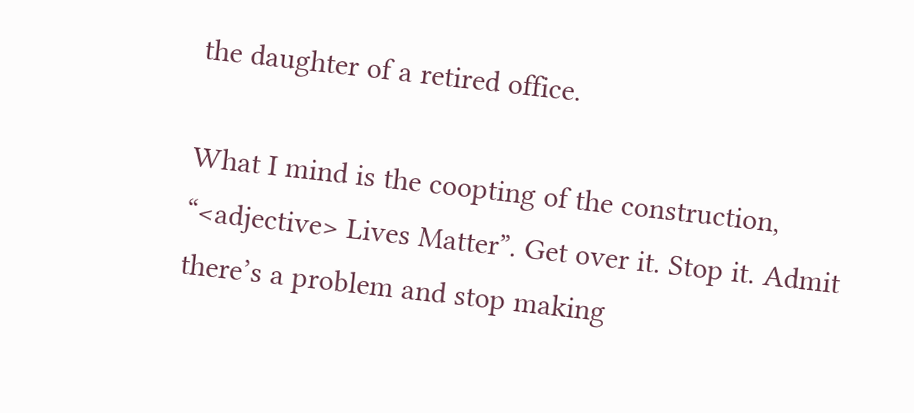the daughter of a retired office.

What I mind is the coopting of the construction, “<adjective> Lives Matter”. Get over it. Stop it. Admit there’s a problem and stop making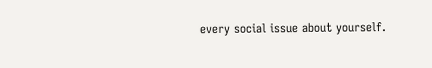every social issue about yourself.